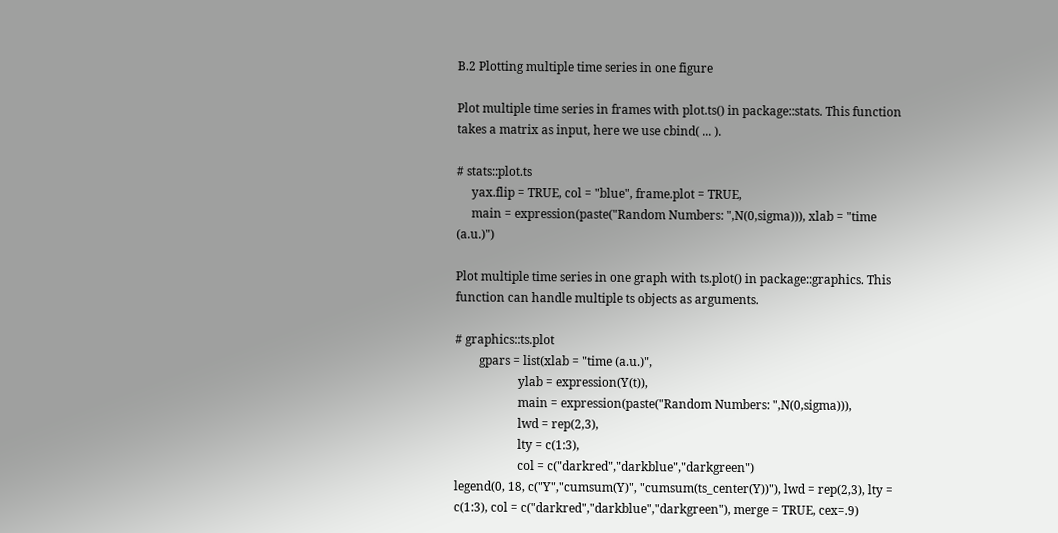B.2 Plotting multiple time series in one figure

Plot multiple time series in frames with plot.ts() in package::stats. This function takes a matrix as input, here we use cbind( ... ).

# stats::plot.ts
     yax.flip = TRUE, col = "blue", frame.plot = TRUE,
     main = expression(paste("Random Numbers: ",N(0,sigma))), xlab = "time (a.u.)")

Plot multiple time series in one graph with ts.plot() in package::graphics. This function can handle multiple ts objects as arguments.

# graphics::ts.plot
        gpars = list(xlab = "time (a.u.)",
                     ylab = expression(Y(t)),
                     main = expression(paste("Random Numbers: ",N(0,sigma))),
                     lwd = rep(2,3),
                     lty = c(1:3),
                     col = c("darkred","darkblue","darkgreen")
legend(0, 18, c("Y","cumsum(Y)", "cumsum(ts_center(Y))"), lwd = rep(2,3), lty = c(1:3), col = c("darkred","darkblue","darkgreen"), merge = TRUE, cex=.9)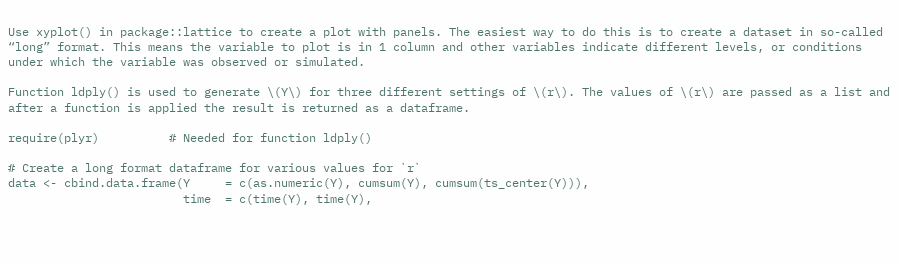Use xyplot() in package::lattice to create a plot with panels. The easiest way to do this is to create a dataset in so-called “long” format. This means the variable to plot is in 1 column and other variables indicate different levels, or conditions under which the variable was observed or simulated.

Function ldply() is used to generate \(Y\) for three different settings of \(r\). The values of \(r\) are passed as a list and after a function is applied the result is returned as a dataframe.

require(plyr)          # Needed for function ldply()

# Create a long format dataframe for various values for `r`
data <- cbind.data.frame(Y     = c(as.numeric(Y), cumsum(Y), cumsum(ts_center(Y))),
                         time  = c(time(Y), time(Y),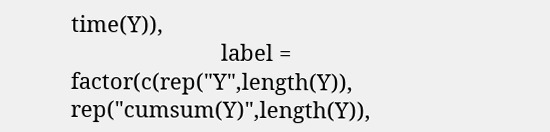time(Y)),
                         label = factor(c(rep("Y",length(Y)),  rep("cumsum(Y)",length(Y)),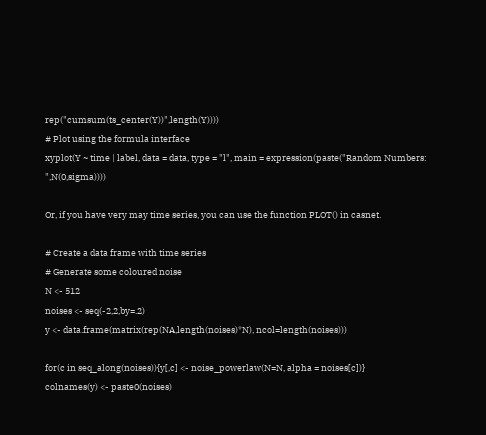rep("cumsum(ts_center(Y))",length(Y))))
# Plot using the formula interface
xyplot(Y ~ time | label, data = data, type = "l", main = expression(paste("Random Numbers: ",N(0,sigma))))

Or, if you have very may time series, you can use the function PLOT() in casnet.

# Create a data frame with time series
# Generate some coloured noise
N <- 512
noises <- seq(-2,2,by=.2)
y <- data.frame(matrix(rep(NA,length(noises)*N), ncol=length(noises)))

for(c in seq_along(noises)){y[,c] <- noise_powerlaw(N=N, alpha = noises[c])}
colnames(y) <- paste0(noises)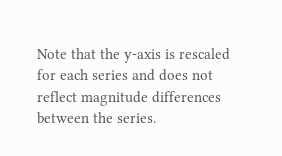Note that the y-axis is rescaled for each series and does not reflect magnitude differences between the series.